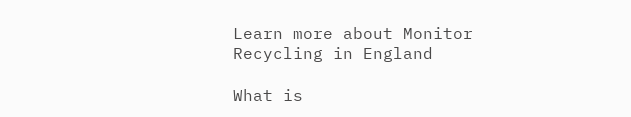Learn more about Monitor Recycling in England

What is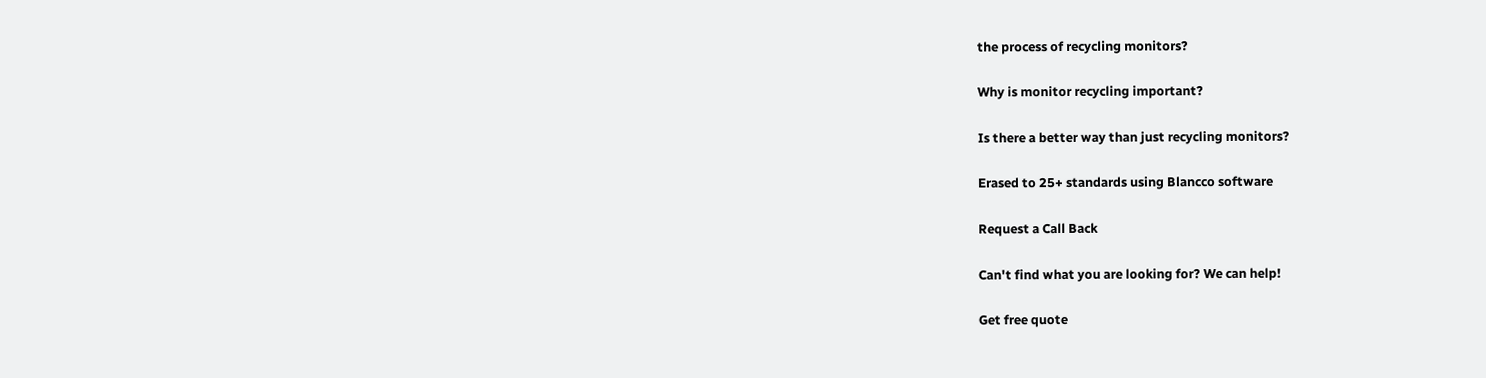the process of recycling monitors?

Why is monitor recycling important?

Is there a better way than just recycling monitors?

Erased to 25+ standards using Blancco software

Request a Call Back

Can't find what you are looking for? We can help!

Get free quote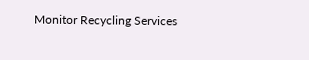Monitor Recycling Services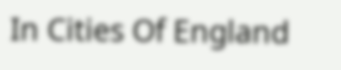In Cities Of England